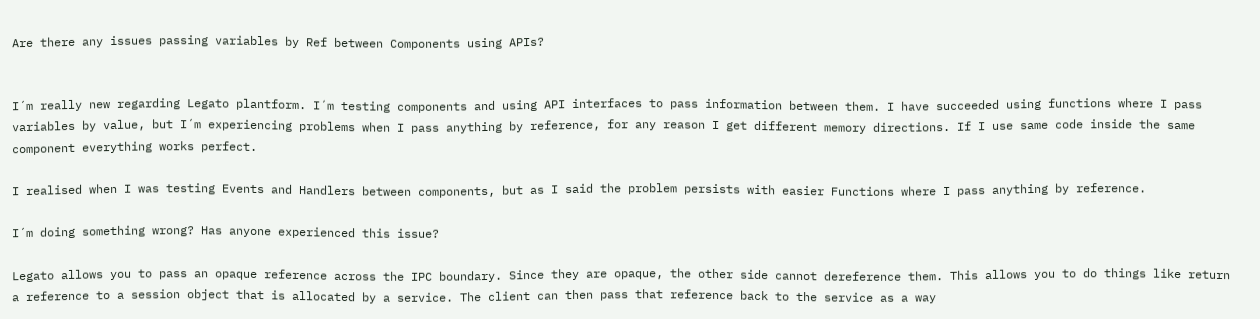Are there any issues passing variables by Ref between Components using APIs?


I´m really new regarding Legato plantform. I´m testing components and using API interfaces to pass information between them. I have succeeded using functions where I pass variables by value, but I´m experiencing problems when I pass anything by reference, for any reason I get different memory directions. If I use same code inside the same component everything works perfect.

I realised when I was testing Events and Handlers between components, but as I said the problem persists with easier Functions where I pass anything by reference.

I´m doing something wrong? Has anyone experienced this issue?

Legato allows you to pass an opaque reference across the IPC boundary. Since they are opaque, the other side cannot dereference them. This allows you to do things like return a reference to a session object that is allocated by a service. The client can then pass that reference back to the service as a way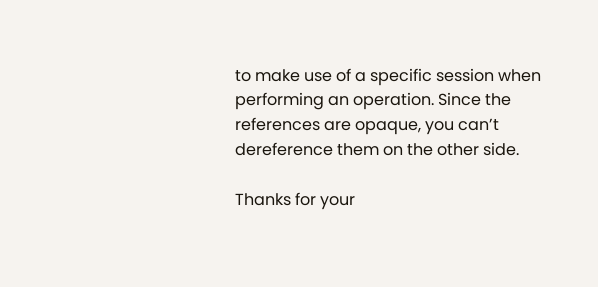to make use of a specific session when performing an operation. Since the references are opaque, you can’t dereference them on the other side.

Thanks for your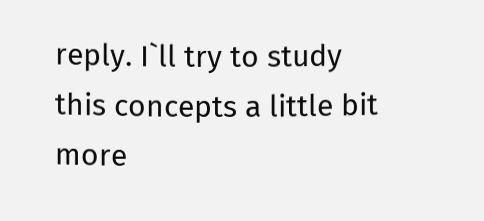reply. I`ll try to study this concepts a little bit more